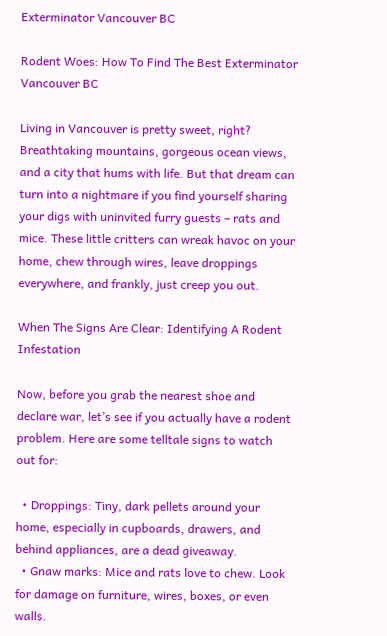Exterminator Vancouver BC

Rodent Woes: How To Find The Best Exterminator Vancouver BC

Living in Vancouver is pretty sweet, right? Breathtaking mountains, gorgeous ocean views, and a city that hums with life. But that dream can turn into a nightmare if you find yourself sharing your digs with uninvited furry guests – rats and mice. These little critters can wreak havoc on your home, chew through wires, leave droppings everywhere, and frankly, just creep you out.

When The Signs Are Clear: Identifying A Rodent Infestation

Now, before you grab the nearest shoe and declare war, let’s see if you actually have a rodent problem. Here are some telltale signs to watch out for:

  • Droppings: Tiny, dark pellets around your home, especially in cupboards, drawers, and behind appliances, are a dead giveaway.
  • Gnaw marks: Mice and rats love to chew. Look for damage on furniture, wires, boxes, or even walls.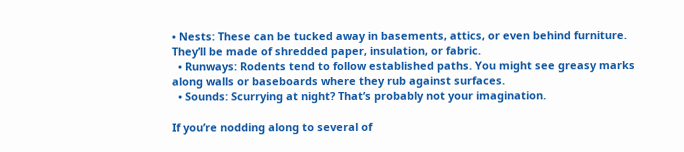• Nests: These can be tucked away in basements, attics, or even behind furniture. They’ll be made of shredded paper, insulation, or fabric.
  • Runways: Rodents tend to follow established paths. You might see greasy marks along walls or baseboards where they rub against surfaces.
  • Sounds: Scurrying at night? That’s probably not your imagination.

If you’re nodding along to several of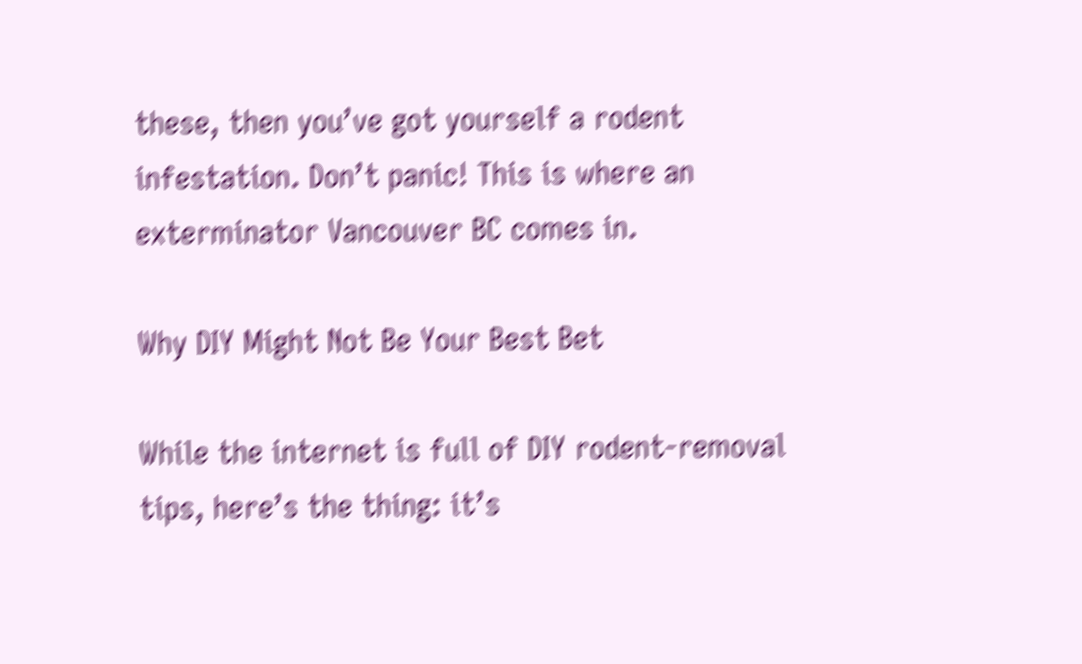these, then you’ve got yourself a rodent infestation. Don’t panic! This is where an exterminator Vancouver BC comes in.

Why DIY Might Not Be Your Best Bet

While the internet is full of DIY rodent-removal tips, here’s the thing: it’s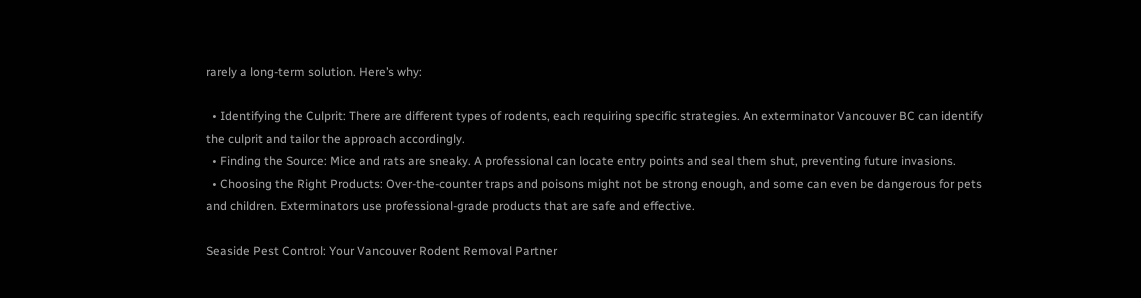rarely a long-term solution. Here’s why:

  • Identifying the Culprit: There are different types of rodents, each requiring specific strategies. An exterminator Vancouver BC can identify the culprit and tailor the approach accordingly.
  • Finding the Source: Mice and rats are sneaky. A professional can locate entry points and seal them shut, preventing future invasions.
  • Choosing the Right Products: Over-the-counter traps and poisons might not be strong enough, and some can even be dangerous for pets and children. Exterminators use professional-grade products that are safe and effective.

Seaside Pest Control: Your Vancouver Rodent Removal Partner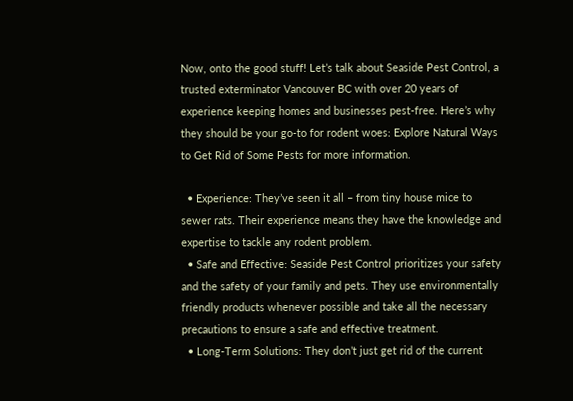Now, onto the good stuff! Let’s talk about Seaside Pest Control, a trusted exterminator Vancouver BC with over 20 years of experience keeping homes and businesses pest-free. Here’s why they should be your go-to for rodent woes: Explore Natural Ways to Get Rid of Some Pests for more information.

  • Experience: They’ve seen it all – from tiny house mice to sewer rats. Their experience means they have the knowledge and expertise to tackle any rodent problem.
  • Safe and Effective: Seaside Pest Control prioritizes your safety and the safety of your family and pets. They use environmentally friendly products whenever possible and take all the necessary precautions to ensure a safe and effective treatment.
  • Long-Term Solutions: They don’t just get rid of the current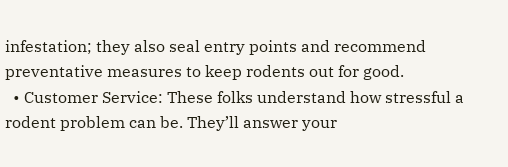infestation; they also seal entry points and recommend preventative measures to keep rodents out for good.
  • Customer Service: These folks understand how stressful a rodent problem can be. They’ll answer your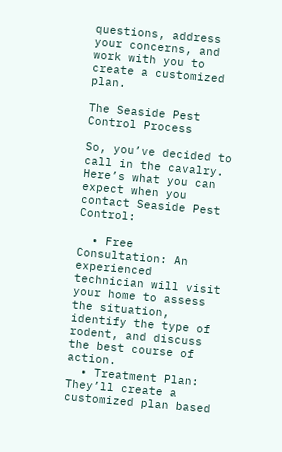questions, address your concerns, and work with you to create a customized plan.

The Seaside Pest Control Process

So, you’ve decided to call in the cavalry. Here’s what you can expect when you contact Seaside Pest Control:

  • Free Consultation: An experienced technician will visit your home to assess the situation, identify the type of rodent, and discuss the best course of action.
  • Treatment Plan: They’ll create a customized plan based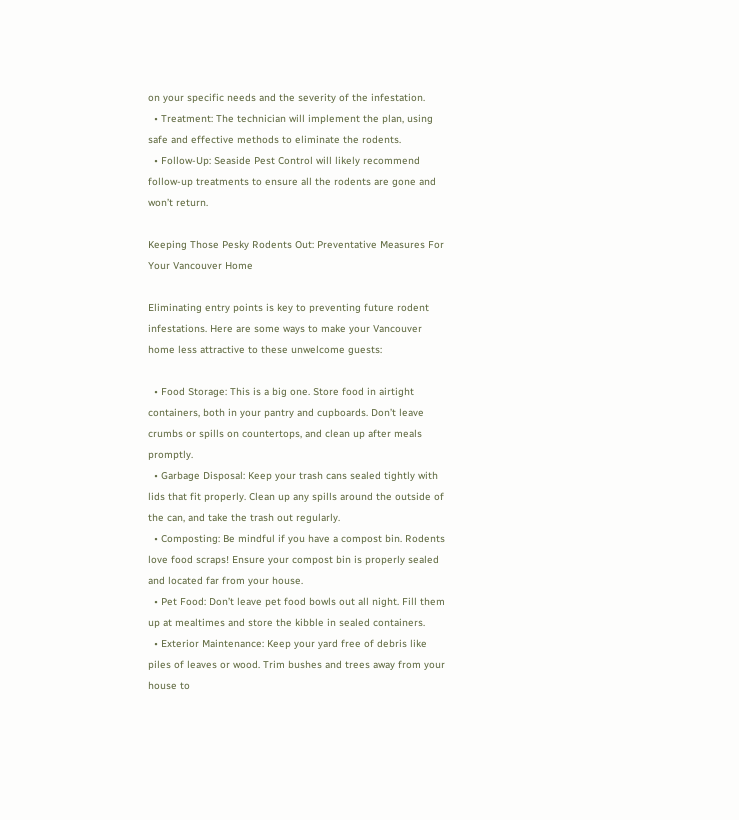on your specific needs and the severity of the infestation.
  • Treatment: The technician will implement the plan, using safe and effective methods to eliminate the rodents.
  • Follow-Up: Seaside Pest Control will likely recommend follow-up treatments to ensure all the rodents are gone and won’t return.

Keeping Those Pesky Rodents Out: Preventative Measures For Your Vancouver Home

Eliminating entry points is key to preventing future rodent infestations. Here are some ways to make your Vancouver home less attractive to these unwelcome guests:

  • Food Storage: This is a big one. Store food in airtight containers, both in your pantry and cupboards. Don’t leave crumbs or spills on countertops, and clean up after meals promptly.
  • Garbage Disposal: Keep your trash cans sealed tightly with lids that fit properly. Clean up any spills around the outside of the can, and take the trash out regularly.
  • Composting: Be mindful if you have a compost bin. Rodents love food scraps! Ensure your compost bin is properly sealed and located far from your house.
  • Pet Food: Don’t leave pet food bowls out all night. Fill them up at mealtimes and store the kibble in sealed containers.
  • Exterior Maintenance: Keep your yard free of debris like piles of leaves or wood. Trim bushes and trees away from your house to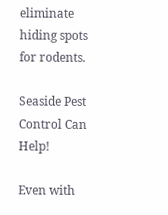eliminate hiding spots for rodents.

Seaside Pest Control Can Help!

Even with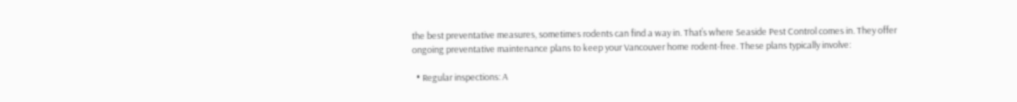the best preventative measures, sometimes rodents can find a way in. That’s where Seaside Pest Control comes in. They offer ongoing preventative maintenance plans to keep your Vancouver home rodent-free. These plans typically involve:

  • Regular inspections: A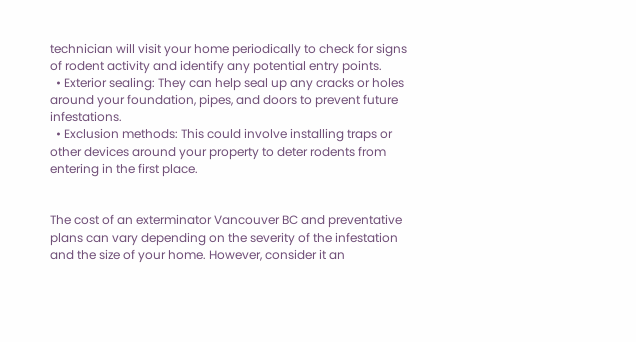technician will visit your home periodically to check for signs of rodent activity and identify any potential entry points.
  • Exterior sealing: They can help seal up any cracks or holes around your foundation, pipes, and doors to prevent future infestations.
  • Exclusion methods: This could involve installing traps or other devices around your property to deter rodents from entering in the first place.


The cost of an exterminator Vancouver BC and preventative plans can vary depending on the severity of the infestation and the size of your home. However, consider it an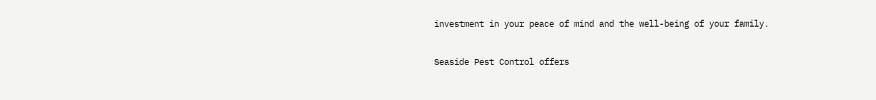investment in your peace of mind and the well-being of your family.

Seaside Pest Control offers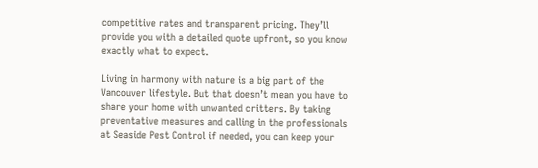competitive rates and transparent pricing. They’ll provide you with a detailed quote upfront, so you know exactly what to expect.

Living in harmony with nature is a big part of the Vancouver lifestyle. But that doesn’t mean you have to share your home with unwanted critters. By taking preventative measures and calling in the professionals at Seaside Pest Control if needed, you can keep your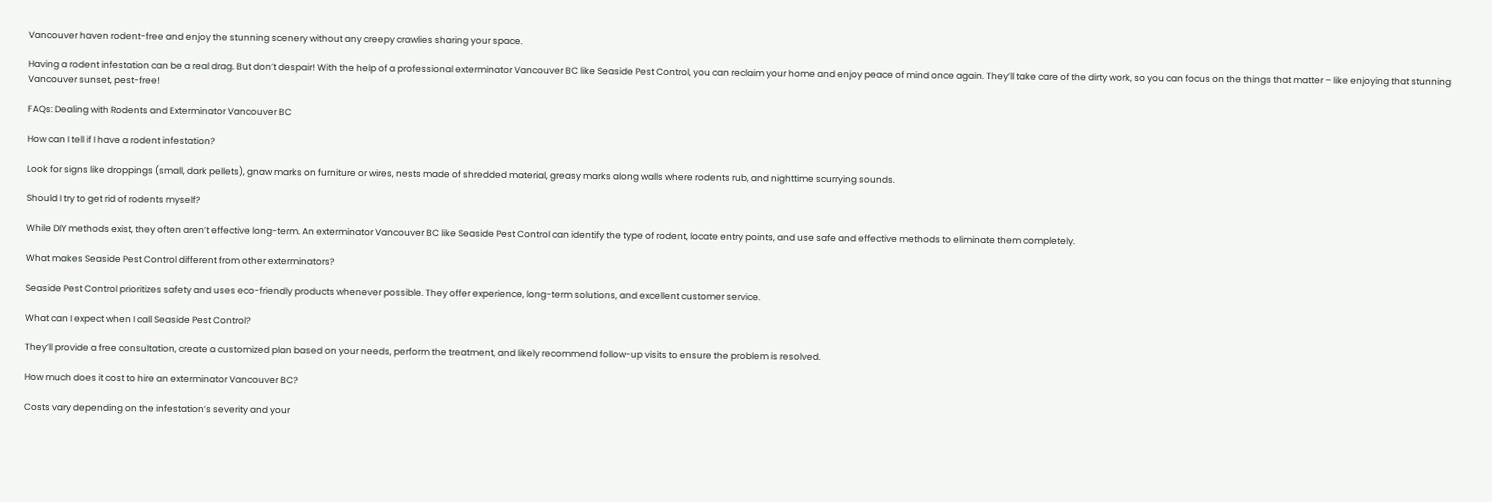Vancouver haven rodent-free and enjoy the stunning scenery without any creepy crawlies sharing your space.

Having a rodent infestation can be a real drag. But don’t despair! With the help of a professional exterminator Vancouver BC like Seaside Pest Control, you can reclaim your home and enjoy peace of mind once again. They’ll take care of the dirty work, so you can focus on the things that matter – like enjoying that stunning Vancouver sunset, pest-free!

FAQs: Dealing with Rodents and Exterminator Vancouver BC

How can I tell if I have a rodent infestation?

Look for signs like droppings (small, dark pellets), gnaw marks on furniture or wires, nests made of shredded material, greasy marks along walls where rodents rub, and nighttime scurrying sounds.

Should I try to get rid of rodents myself?

While DIY methods exist, they often aren’t effective long-term. An exterminator Vancouver BC like Seaside Pest Control can identify the type of rodent, locate entry points, and use safe and effective methods to eliminate them completely.

What makes Seaside Pest Control different from other exterminators?

Seaside Pest Control prioritizes safety and uses eco-friendly products whenever possible. They offer experience, long-term solutions, and excellent customer service.

What can I expect when I call Seaside Pest Control?

They’ll provide a free consultation, create a customized plan based on your needs, perform the treatment, and likely recommend follow-up visits to ensure the problem is resolved.

How much does it cost to hire an exterminator Vancouver BC?

Costs vary depending on the infestation’s severity and your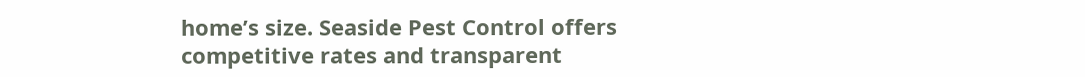home’s size. Seaside Pest Control offers competitive rates and transparent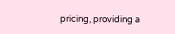pricing, providing a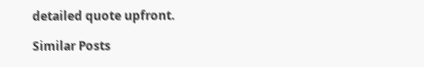detailed quote upfront.

Similar Posts